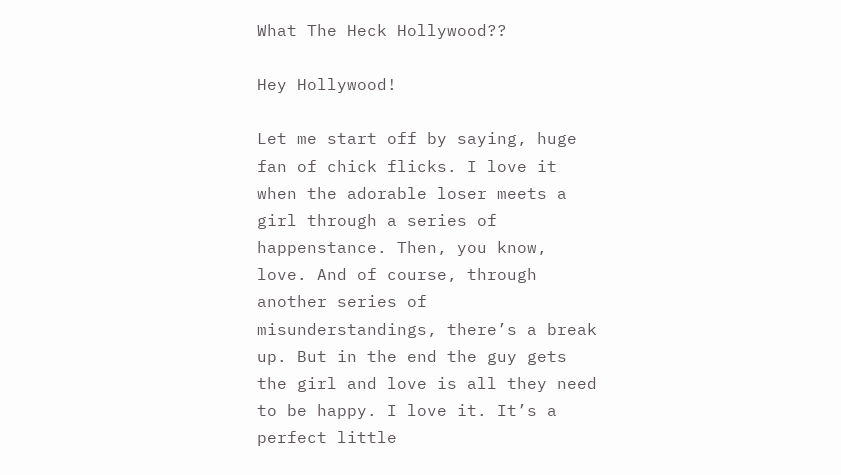What The Heck Hollywood??

Hey Hollywood!

Let me start off by saying, huge fan of chick flicks. I love it when the adorable loser meets a girl through a series of happenstance. Then, you know, love. And of course, through another series of misunderstandings, there’s a break up. But in the end the guy gets the girl and love is all they need to be happy. I love it. It’s a perfect little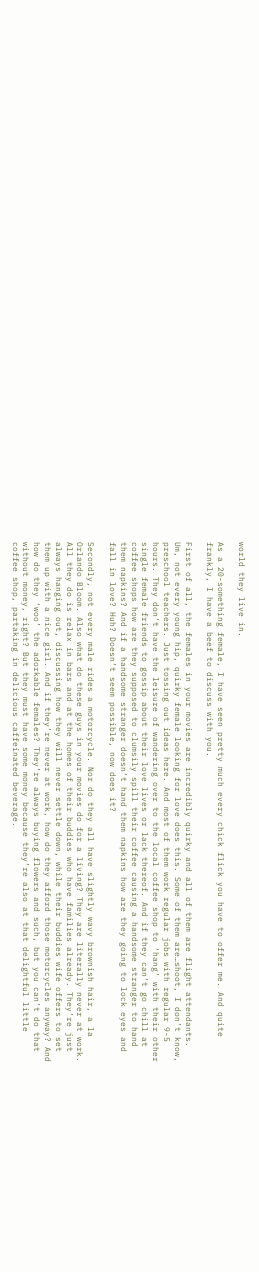world they live in.

As a 20-something female, I have seen pretty much every chick flick you have to offer me. And quite frankly, I have a beef to discuss with you.

First of all, the females in your movies are incredibly quirky and all of them are flight attendants. Um, not every young hip, quirky female looking for love does this. Some of them are…shoot, I don’t know, preschool teachers. Just tossing out ideas here. And most of them work regular jobs with regular 9-5 hours. They don’t have the leisure of wandering over to the local coffee shop to ‘hang’ with their other single female friends to gossip about their love lives or lack thereof. And if they can’t go chill at coffee shops how are they supposed to clumsily spill their coffee causing a handsome stranger to hand them napkins? And if a handsome stranger doesn’t hand them napkins how are they going to lock eyes and fall in love? Huh? Doesn’t seem possible, now does it?

Secondly, not every male rides a motorcycle. Nor do they all have slightly wavy brownish hair, a la Orlando Bloom. Also what do these guys in your movies do for a living? They are literally never at work. All they do is relax in bars and at the homes of their buddies who have families already. They’re just always hanging out, discussing how they will never settle down, while their buddies wife offers to set them up with a nice girl. And if they’re never at work, how do they afford those motorcycles anyway? And how do they ‘woo’ the adorkable females? They’re always buying flowers and such, but you can’t do that without money, right? But they must have some money because they’re also at that delightful little coffee shop, partaking in delicious caffeinated beverage.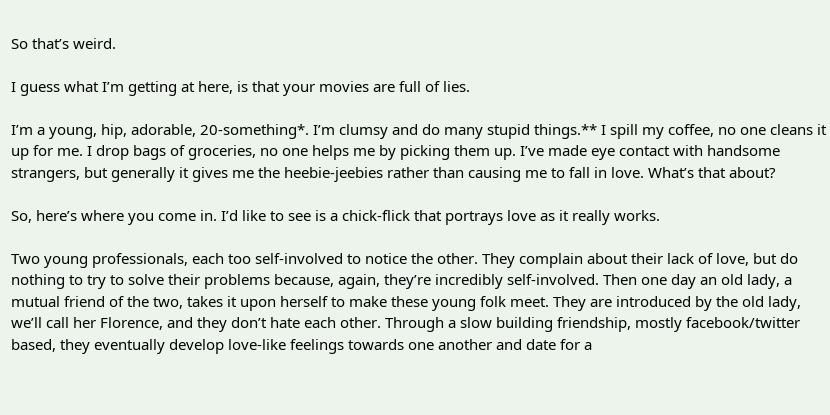So that’s weird.

I guess what I’m getting at here, is that your movies are full of lies.

I’m a young, hip, adorable, 20-something*. I’m clumsy and do many stupid things.** I spill my coffee, no one cleans it up for me. I drop bags of groceries, no one helps me by picking them up. I’ve made eye contact with handsome strangers, but generally it gives me the heebie-jeebies rather than causing me to fall in love. What’s that about?

So, here’s where you come in. I’d like to see is a chick-flick that portrays love as it really works.

Two young professionals, each too self-involved to notice the other. They complain about their lack of love, but do nothing to try to solve their problems because, again, they’re incredibly self-involved. Then one day an old lady, a mutual friend of the two, takes it upon herself to make these young folk meet. They are introduced by the old lady, we’ll call her Florence, and they don’t hate each other. Through a slow building friendship, mostly facebook/twitter based, they eventually develop love-like feelings towards one another and date for a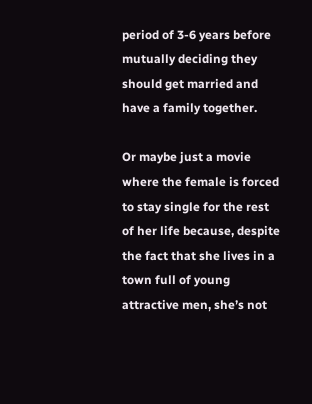period of 3-6 years before mutually deciding they should get married and have a family together.

Or maybe just a movie where the female is forced to stay single for the rest of her life because, despite the fact that she lives in a town full of young attractive men, she’s not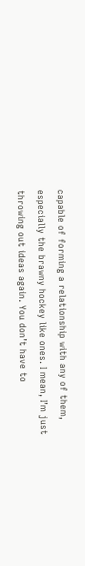capable of forming a relationship with any of them, especially the brawny hockey like ones. I mean, I’m just throwing out ideas again. You don’t have to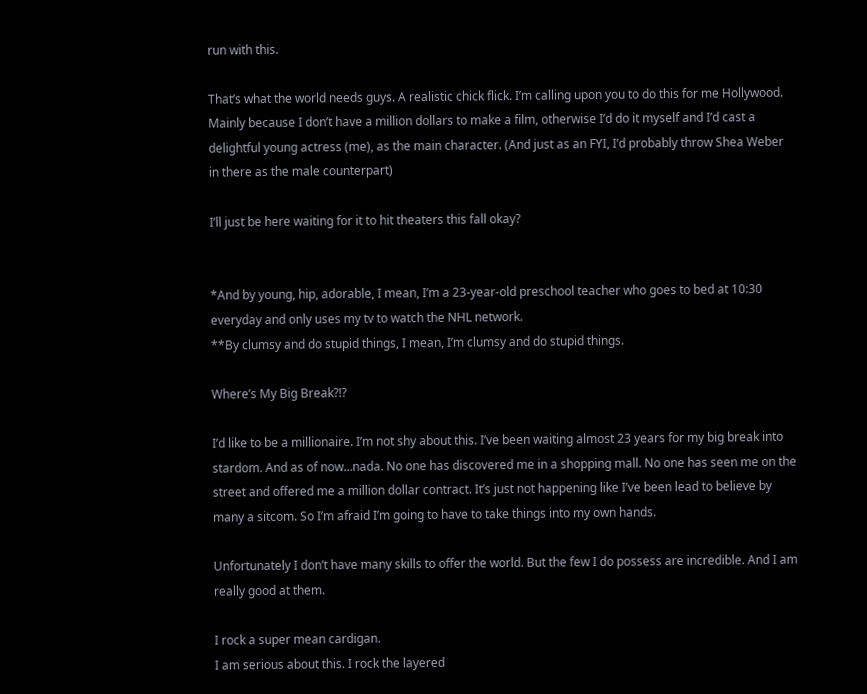run with this.

That’s what the world needs guys. A realistic chick flick. I’m calling upon you to do this for me Hollywood. Mainly because I don’t have a million dollars to make a film, otherwise I’d do it myself and I’d cast a delightful young actress (me), as the main character. (And just as an FYI, I’d probably throw Shea Weber in there as the male counterpart)

I’ll just be here waiting for it to hit theaters this fall okay?


*And by young, hip, adorable, I mean, I’m a 23-year-old preschool teacher who goes to bed at 10:30 everyday and only uses my tv to watch the NHL network.
**By clumsy and do stupid things, I mean, I’m clumsy and do stupid things.

Where’s My Big Break?!?

I’d like to be a millionaire. I’m not shy about this. I’ve been waiting almost 23 years for my big break into stardom. And as of now…nada. No one has discovered me in a shopping mall. No one has seen me on the street and offered me a million dollar contract. It’s just not happening like I’ve been lead to believe by many a sitcom. So I’m afraid I’m going to have to take things into my own hands.

Unfortunately I don’t have many skills to offer the world. But the few I do possess are incredible. And I am really good at them.

I rock a super mean cardigan.
I am serious about this. I rock the layered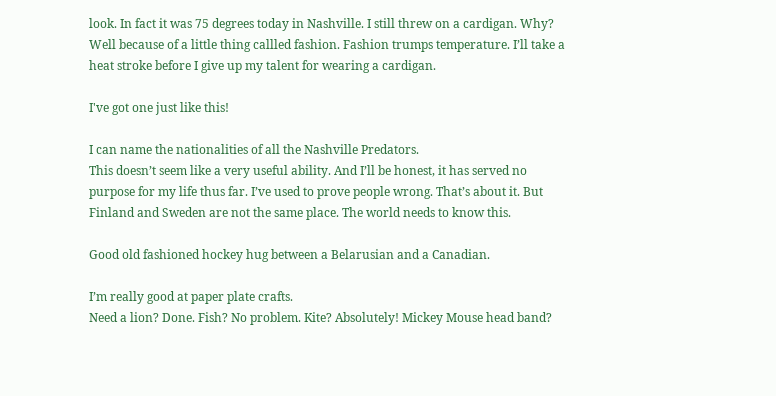look. In fact it was 75 degrees today in Nashville. I still threw on a cardigan. Why? Well because of a little thing callled fashion. Fashion trumps temperature. I’ll take a heat stroke before I give up my talent for wearing a cardigan.

I've got one just like this!

I can name the nationalities of all the Nashville Predators.
This doesn’t seem like a very useful ability. And I’ll be honest, it has served no purpose for my life thus far. I’ve used to prove people wrong. That’s about it. But Finland and Sweden are not the same place. The world needs to know this.

Good old fashioned hockey hug between a Belarusian and a Canadian.

I’m really good at paper plate crafts.
Need a lion? Done. Fish? No problem. Kite? Absolutely! Mickey Mouse head band?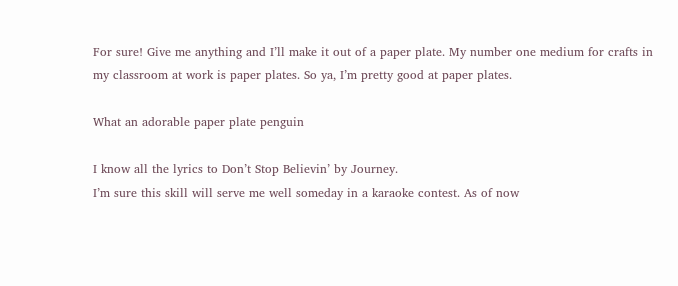For sure! Give me anything and I’ll make it out of a paper plate. My number one medium for crafts in my classroom at work is paper plates. So ya, I’m pretty good at paper plates.

What an adorable paper plate penguin

I know all the lyrics to Don’t Stop Believin’ by Journey.
I’m sure this skill will serve me well someday in a karaoke contest. As of now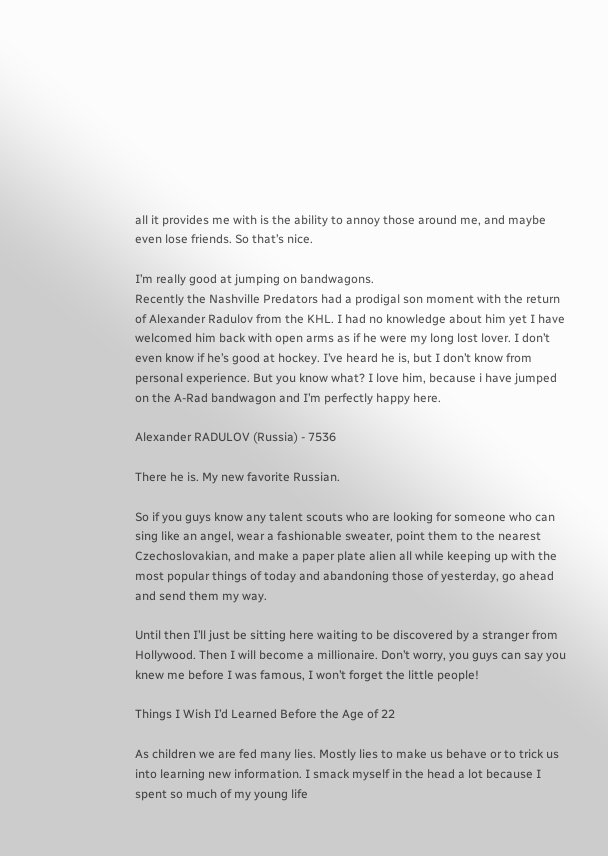all it provides me with is the ability to annoy those around me, and maybe even lose friends. So that’s nice.

I’m really good at jumping on bandwagons.
Recently the Nashville Predators had a prodigal son moment with the return of Alexander Radulov from the KHL. I had no knowledge about him yet I have welcomed him back with open arms as if he were my long lost lover. I don’t even know if he’s good at hockey. I’ve heard he is, but I don’t know from personal experience. But you know what? I love him, because i have jumped on the A-Rad bandwagon and I’m perfectly happy here.

Alexander RADULOV (Russia) - 7536

There he is. My new favorite Russian.

So if you guys know any talent scouts who are looking for someone who can sing like an angel, wear a fashionable sweater, point them to the nearest Czechoslovakian, and make a paper plate alien all while keeping up with the most popular things of today and abandoning those of yesterday, go ahead and send them my way.

Until then I’ll just be sitting here waiting to be discovered by a stranger from Hollywood. Then I will become a millionaire. Don’t worry, you guys can say you knew me before I was famous, I won’t forget the little people!

Things I Wish I’d Learned Before the Age of 22

As children we are fed many lies. Mostly lies to make us behave or to trick us into learning new information. I smack myself in the head a lot because I spent so much of my young life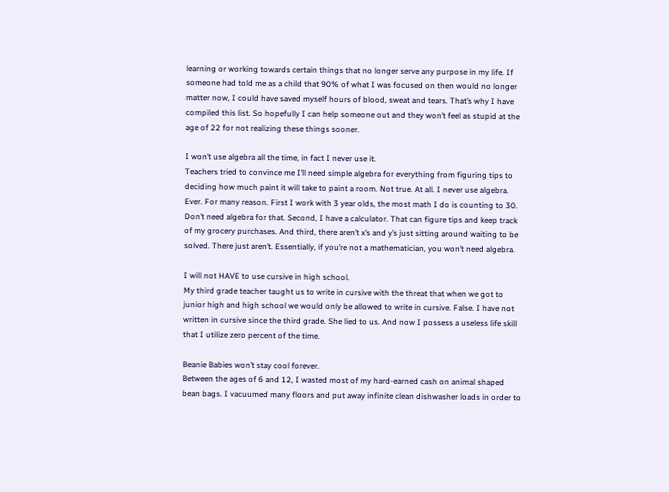learning or working towards certain things that no longer serve any purpose in my life. If someone had told me as a child that 90% of what I was focused on then would no longer matter now, I could have saved myself hours of blood, sweat and tears. That’s why I have compiled this list. So hopefully I can help someone out and they won’t feel as stupid at the age of 22 for not realizing these things sooner.

I won’t use algebra all the time, in fact I never use it.
Teachers tried to convince me I’ll need simple algebra for everything from figuring tips to deciding how much paint it will take to paint a room. Not true. At all. I never use algebra. Ever. For many reason. First I work with 3 year olds, the most math I do is counting to 30. Don’t need algebra for that. Second, I have a calculator. That can figure tips and keep track of my grocery purchases. And third, there aren’t x’s and y’s just sitting around waiting to be solved. There just aren’t. Essentially, if you’re not a mathematician, you won’t need algebra.

I will not HAVE to use cursive in high school.
My third grade teacher taught us to write in cursive with the threat that when we got to junior high and high school we would only be allowed to write in cursive. False. I have not written in cursive since the third grade. She lied to us. And now I possess a useless life skill that I utilize zero percent of the time.

Beanie Babies won’t stay cool forever.
Between the ages of 6 and 12, I wasted most of my hard-earned cash on animal shaped bean bags. I vacuumed many floors and put away infinite clean dishwasher loads in order to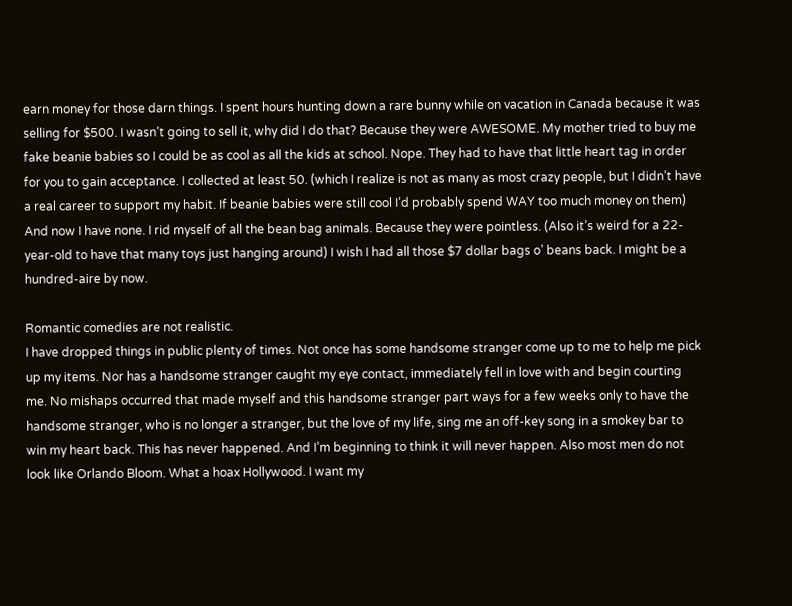earn money for those darn things. I spent hours hunting down a rare bunny while on vacation in Canada because it was selling for $500. I wasn’t going to sell it, why did I do that? Because they were AWESOME. My mother tried to buy me fake beanie babies so I could be as cool as all the kids at school. Nope. They had to have that little heart tag in order for you to gain acceptance. I collected at least 50. (which I realize is not as many as most crazy people, but I didn’t have a real career to support my habit. If beanie babies were still cool I’d probably spend WAY too much money on them) And now I have none. I rid myself of all the bean bag animals. Because they were pointless. (Also it’s weird for a 22-year-old to have that many toys just hanging around) I wish I had all those $7 dollar bags o’ beans back. I might be a hundred-aire by now.

Romantic comedies are not realistic.
I have dropped things in public plenty of times. Not once has some handsome stranger come up to me to help me pick up my items. Nor has a handsome stranger caught my eye contact, immediately fell in love with and begin courting me. No mishaps occurred that made myself and this handsome stranger part ways for a few weeks only to have the handsome stranger, who is no longer a stranger, but the love of my life, sing me an off-key song in a smokey bar to win my heart back. This has never happened. And I’m beginning to think it will never happen. Also most men do not look like Orlando Bloom. What a hoax Hollywood. I want my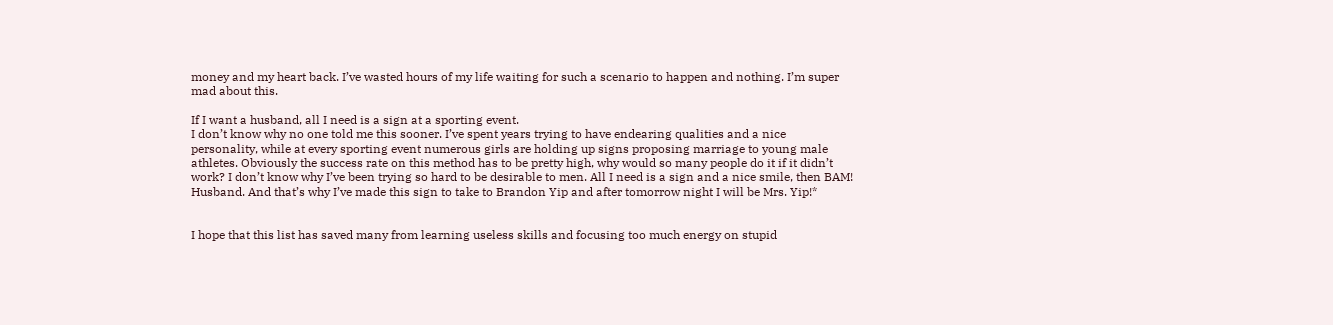money and my heart back. I’ve wasted hours of my life waiting for such a scenario to happen and nothing. I’m super mad about this.

If I want a husband, all I need is a sign at a sporting event.
I don’t know why no one told me this sooner. I’ve spent years trying to have endearing qualities and a nice personality, while at every sporting event numerous girls are holding up signs proposing marriage to young male athletes. Obviously the success rate on this method has to be pretty high, why would so many people do it if it didn’t work? I don’t know why I’ve been trying so hard to be desirable to men. All I need is a sign and a nice smile, then BAM! Husband. And that’s why I’ve made this sign to take to Brandon Yip and after tomorrow night I will be Mrs. Yip!*


I hope that this list has saved many from learning useless skills and focusing too much energy on stupid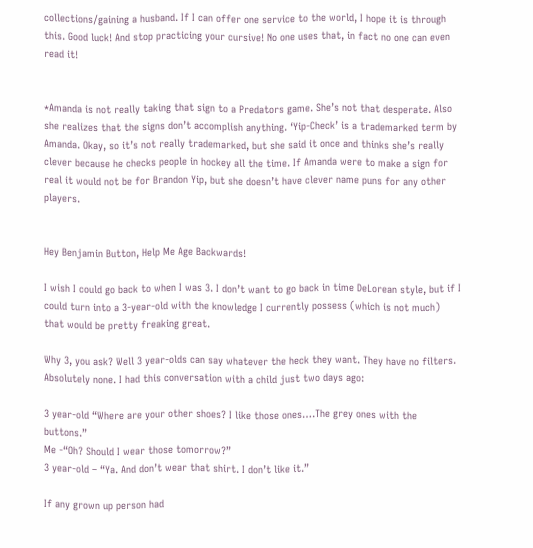collections/gaining a husband. If I can offer one service to the world, I hope it is through this. Good luck! And stop practicing your cursive! No one uses that, in fact no one can even read it!


*Amanda is not really taking that sign to a Predators game. She’s not that desperate. Also she realizes that the signs don’t accomplish anything. ‘Yip-Check’ is a trademarked term by Amanda. Okay, so it’s not really trademarked, but she said it once and thinks she’s really clever because he checks people in hockey all the time. If Amanda were to make a sign for real it would not be for Brandon Yip, but she doesn’t have clever name puns for any other players.


Hey Benjamin Button, Help Me Age Backwards!

I wish I could go back to when I was 3. I don’t want to go back in time DeLorean style, but if I could turn into a 3-year-old with the knowledge I currently possess (which is not much) that would be pretty freaking great.

Why 3, you ask? Well 3 year-olds can say whatever the heck they want. They have no filters. Absolutely none. I had this conversation with a child just two days ago:

3 year-old “Where are your other shoes? I like those ones….The grey ones with the buttons.”
Me -“Oh? Should I wear those tomorrow?”
3 year-old – “Ya. And don’t wear that shirt. I don’t like it.”

If any grown up person had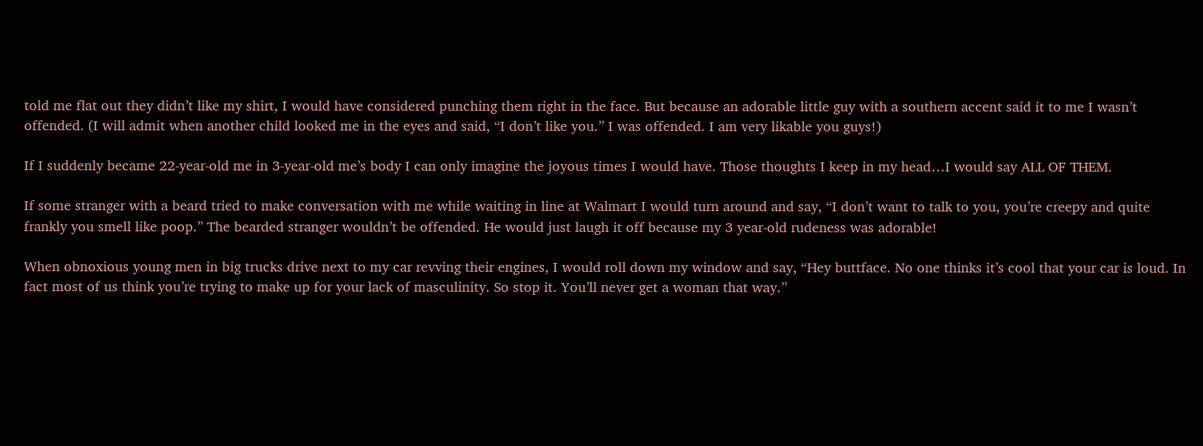told me flat out they didn’t like my shirt, I would have considered punching them right in the face. But because an adorable little guy with a southern accent said it to me I wasn’t offended. (I will admit when another child looked me in the eyes and said, “I don’t like you.” I was offended. I am very likable you guys!)

If I suddenly became 22-year-old me in 3-year-old me’s body I can only imagine the joyous times I would have. Those thoughts I keep in my head…I would say ALL OF THEM.

If some stranger with a beard tried to make conversation with me while waiting in line at Walmart I would turn around and say, “I don’t want to talk to you, you’re creepy and quite frankly you smell like poop.” The bearded stranger wouldn’t be offended. He would just laugh it off because my 3 year-old rudeness was adorable!

When obnoxious young men in big trucks drive next to my car revving their engines, I would roll down my window and say, “Hey buttface. No one thinks it’s cool that your car is loud. In fact most of us think you’re trying to make up for your lack of masculinity. So stop it. You’ll never get a woman that way.”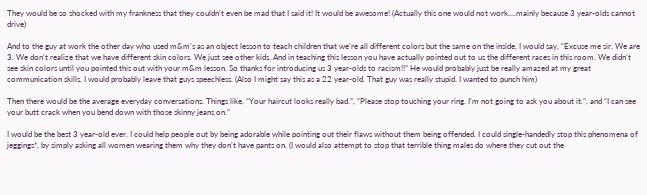They would be so shocked with my frankness that they couldn’t even be mad that I said it! It would be awesome! (Actually this one would not work….mainly because 3 year-olds cannot drive)

And to the guy at work the other day who used m&m’s as an object lesson to teach children that we’re all different colors but the same on the inside, I would say, “Excuse me sir. We are 3. We don’t realize that we have different skin colors. We just see other kids. And in teaching this lesson you have actually pointed out to us the different races in this room. We didn’t see skin colors until you pointed this out with your m&m lesson. So thanks for introducing us 3 year-olds to racism!!” He would probably just be really amazed at my great communication skills. I would probably leave that guys speechless. (Also I might say this as a 22 year-old. That guy was really stupid. I wanted to punch him)

Then there would be the average everyday conversations. Things like, “Your haircut looks really bad.”, “Please stop touching your ring. I’m not going to ask you about it.”, and “I can see your butt crack when you bend down with those skinny jeans on.”

I would be the best 3 year-old ever. I could help people out by being adorable while pointing out their flaws without them being offended. I could single-handedly stop this phenomena of jeggings*, by simply asking all women wearing them why they don’t have pants on. (I would also attempt to stop that terrible thing males do where they cut out the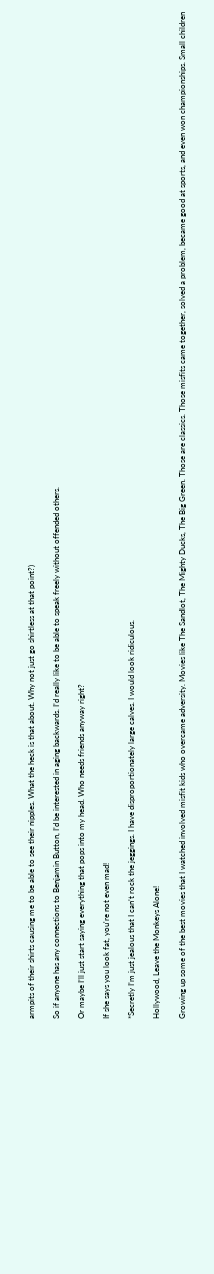armpits of their shirts causing me to be able to see their nipples. What the heck is that about. Why not just go shirtless at that point?)

So if anyone has any connections to Benjamin Button, I’d be interested in aging backwards. I’d really like to be able to speak freely without offended others.

Or maybe I’ll just start saying everything that pops into my head. Who needs friends anyway right?

If she says you look fat, you're not even mad!

*Secretly I’m just jealous that I can’t rock the jeggings. I have disproportionately large calves. I would look ridiculous.

Hollywood, Leave the Monkeys Alone!

Growing up some of the best movies that I watched involved misfit kids who overcame adversity. Movies like The Sandlot, The Mighty Ducks, The Big Green. Those are classics. Those misfits came together, solved a problem, became good at sports, and even won championships. Small children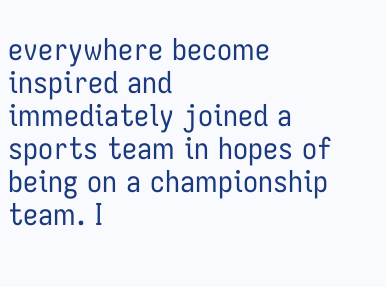everywhere become inspired and immediately joined a sports team in hopes of being on a championship team. I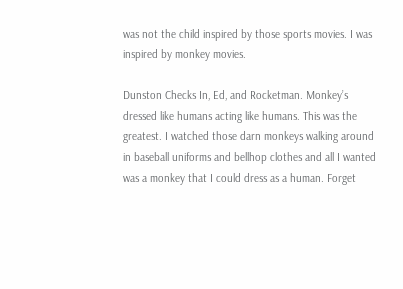was not the child inspired by those sports movies. I was inspired by monkey movies.

Dunston Checks In, Ed, and Rocketman. Monkey’s dressed like humans acting like humans. This was the greatest. I watched those darn monkeys walking around in baseball uniforms and bellhop clothes and all I wanted was a monkey that I could dress as a human. Forget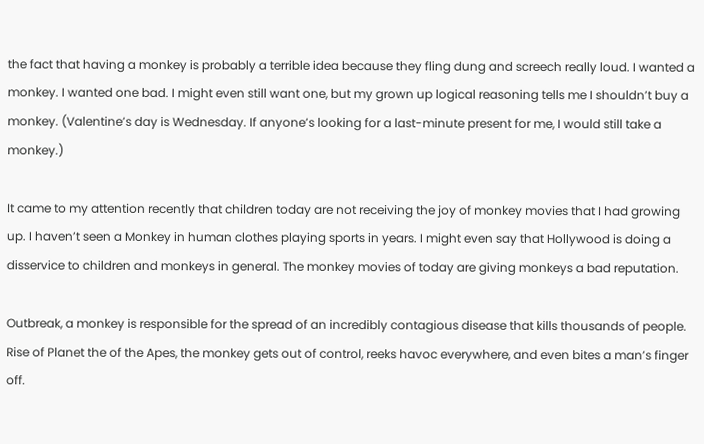the fact that having a monkey is probably a terrible idea because they fling dung and screech really loud. I wanted a monkey. I wanted one bad. I might even still want one, but my grown up logical reasoning tells me I shouldn’t buy a monkey. (Valentine’s day is Wednesday. If anyone’s looking for a last-minute present for me, I would still take a monkey.)

It came to my attention recently that children today are not receiving the joy of monkey movies that I had growing up. I haven’t seen a Monkey in human clothes playing sports in years. I might even say that Hollywood is doing a disservice to children and monkeys in general. The monkey movies of today are giving monkeys a bad reputation.

Outbreak, a monkey is responsible for the spread of an incredibly contagious disease that kills thousands of people. Rise of Planet the of the Apes, the monkey gets out of control, reeks havoc everywhere, and even bites a man’s finger off.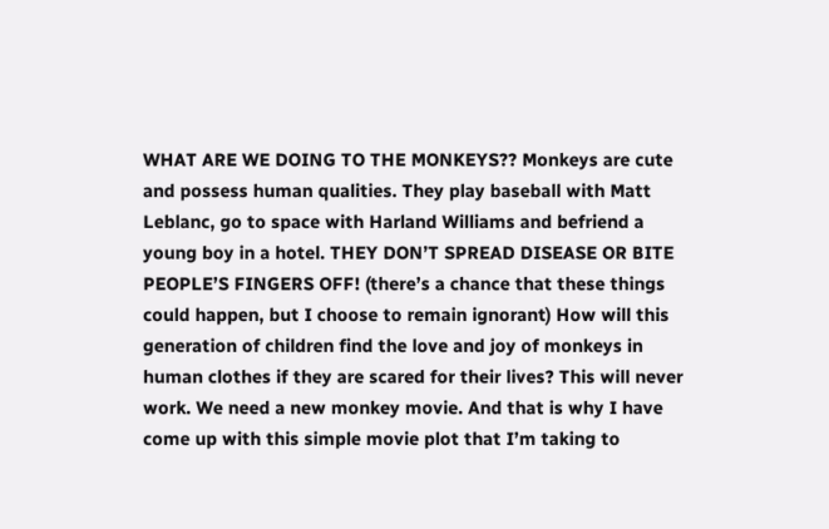WHAT ARE WE DOING TO THE MONKEYS?? Monkeys are cute and possess human qualities. They play baseball with Matt Leblanc, go to space with Harland Williams and befriend a young boy in a hotel. THEY DON’T SPREAD DISEASE OR BITE PEOPLE’S FINGERS OFF! (there’s a chance that these things could happen, but I choose to remain ignorant) How will this generation of children find the love and joy of monkeys in human clothes if they are scared for their lives? This will never work. We need a new monkey movie. And that is why I have come up with this simple movie plot that I’m taking to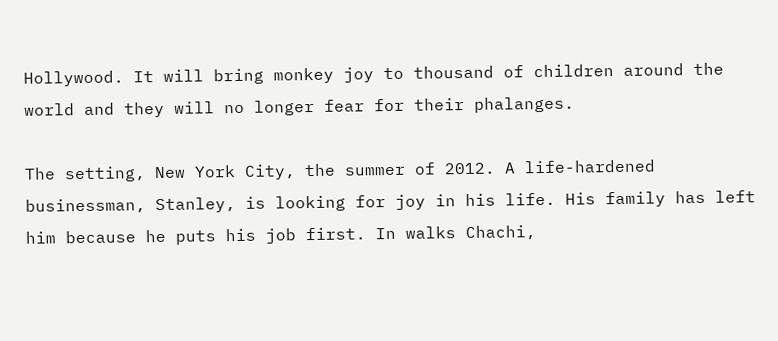Hollywood. It will bring monkey joy to thousand of children around the world and they will no longer fear for their phalanges.

The setting, New York City, the summer of 2012. A life-hardened businessman, Stanley, is looking for joy in his life. His family has left him because he puts his job first. In walks Chachi,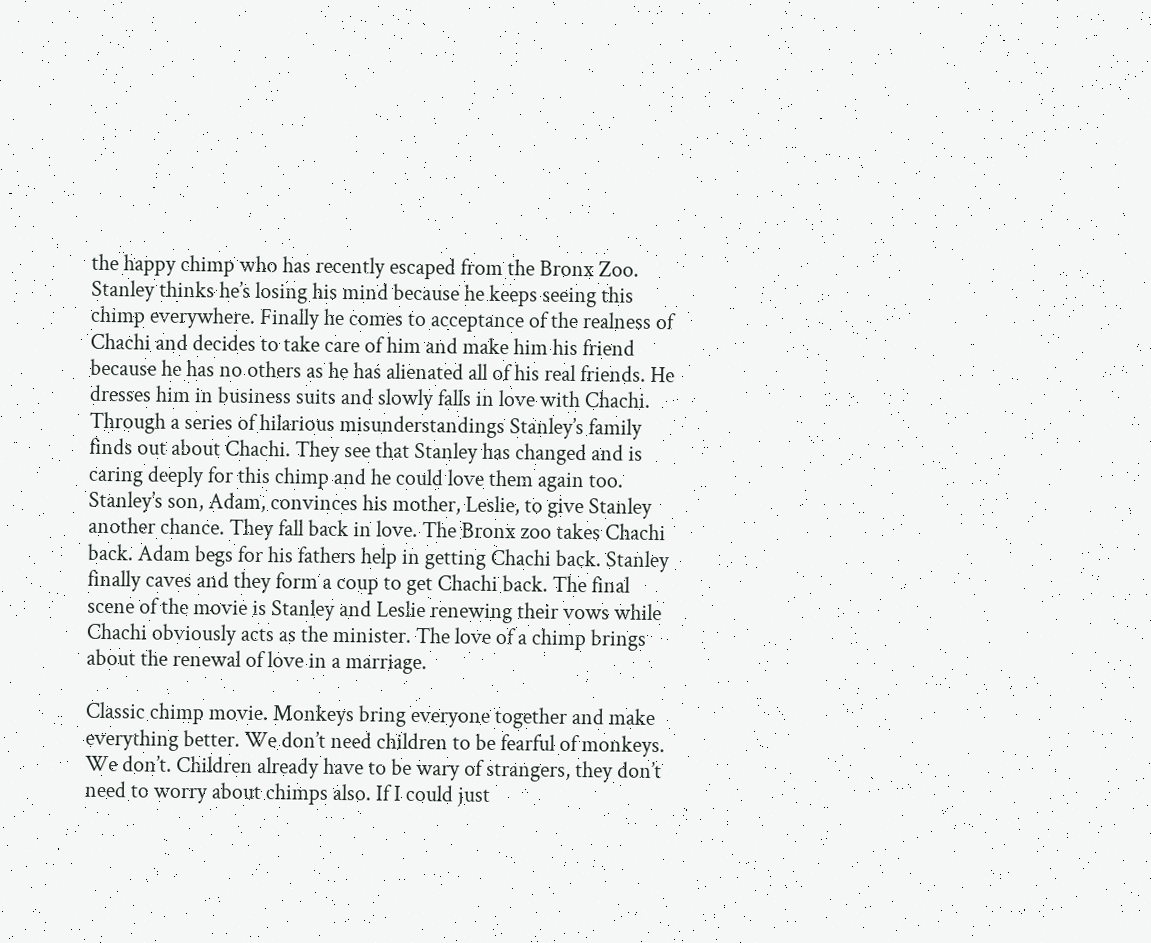the happy chimp who has recently escaped from the Bronx Zoo. Stanley thinks he’s losing his mind because he keeps seeing this chimp everywhere. Finally he comes to acceptance of the realness of Chachi and decides to take care of him and make him his friend because he has no others as he has alienated all of his real friends. He dresses him in business suits and slowly falls in love with Chachi. Through a series of hilarious misunderstandings Stanley’s family finds out about Chachi. They see that Stanley has changed and is caring deeply for this chimp and he could love them again too. Stanley’s son, Adam, convinces his mother, Leslie, to give Stanley another chance. They fall back in love. The Bronx zoo takes Chachi back. Adam begs for his fathers help in getting Chachi back. Stanley finally caves and they form a coup to get Chachi back. The final scene of the movie is Stanley and Leslie renewing their vows while Chachi obviously acts as the minister. The love of a chimp brings about the renewal of love in a marriage.

Classic chimp movie. Monkeys bring everyone together and make everything better. We don’t need children to be fearful of monkeys. We don’t. Children already have to be wary of strangers, they don’t need to worry about chimps also. If I could just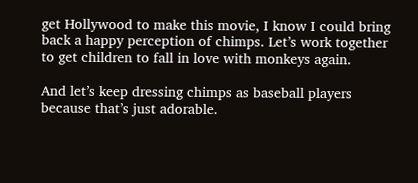get Hollywood to make this movie, I know I could bring back a happy perception of chimps. Let’s work together to get children to fall in love with monkeys again.

And let’s keep dressing chimps as baseball players because that’s just adorable.